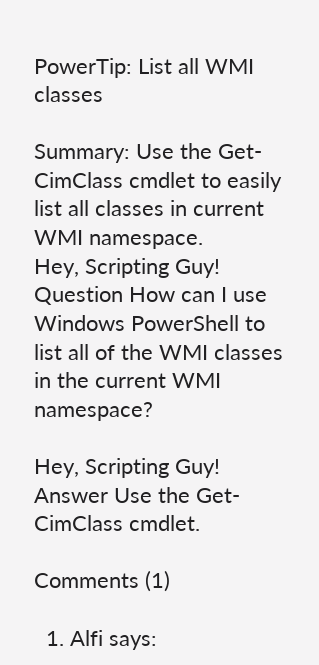PowerTip: List all WMI classes

Summary: Use the Get-CimClass cmdlet to easily list all classes in current WMI namespace.
Hey, Scripting Guy! Question How can I use Windows PowerShell to list all of the WMI classes in the current WMI namespace?

Hey, Scripting Guy! Answer Use the Get-CimClass cmdlet.

Comments (1)

  1. Alfi says: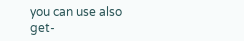you can use also get-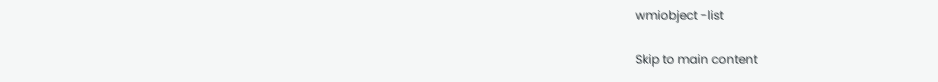wmiobject -list

Skip to main content